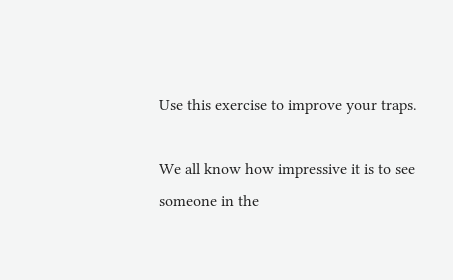Use this exercise to improve your traps.

We all know how impressive it is to see someone in the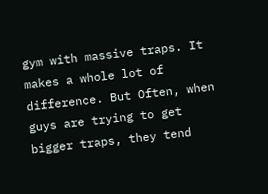gym with massive traps. It makes a whole lot of difference. But Often, when guys are trying to get bigger traps, they tend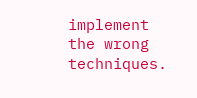implement the wrong techniques.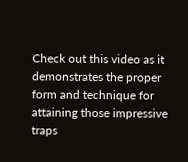Check out this video as it demonstrates the proper form and technique for attaining those impressive traps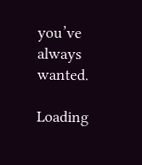you’ve always wanted.

Loading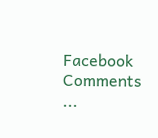Facebook Comments ...